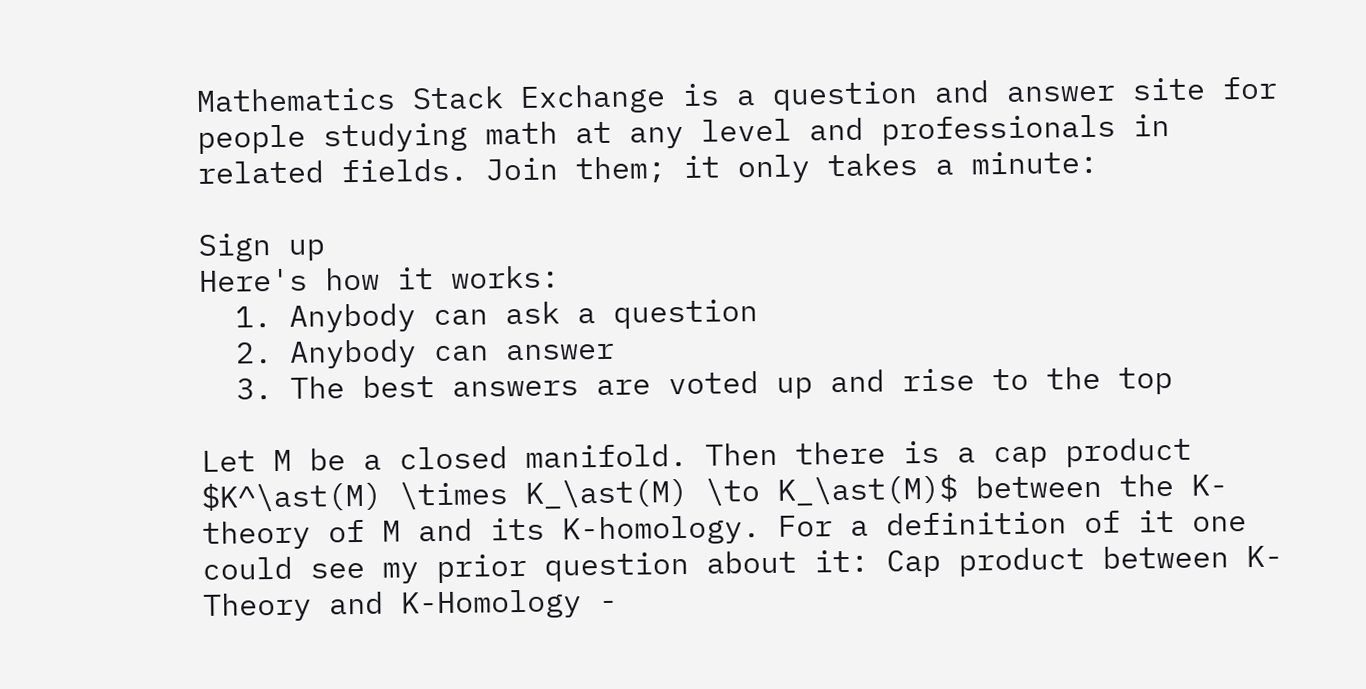Mathematics Stack Exchange is a question and answer site for people studying math at any level and professionals in related fields. Join them; it only takes a minute:

Sign up
Here's how it works:
  1. Anybody can ask a question
  2. Anybody can answer
  3. The best answers are voted up and rise to the top

Let M be a closed manifold. Then there is a cap product $K^\ast(M) \times K_\ast(M) \to K_\ast(M)$ between the K-theory of M and its K-homology. For a definition of it one could see my prior question about it: Cap product between K-Theory and K-Homology -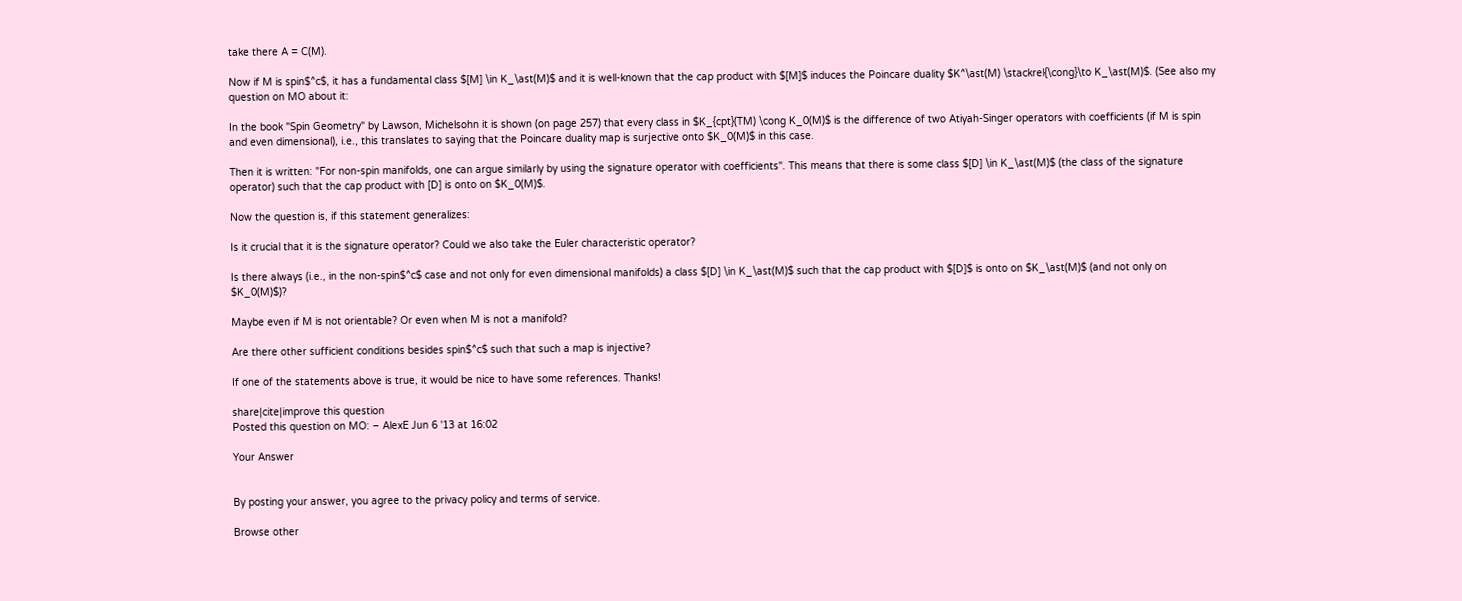take there A = C(M).

Now if M is spin$^c$, it has a fundamental class $[M] \in K_\ast(M)$ and it is well-known that the cap product with $[M]$ induces the Poincare duality $K^\ast(M) \stackrel{\cong}\to K_\ast(M)$. (See also my question on MO about it:

In the book "Spin Geometry" by Lawson, Michelsohn it is shown (on page 257) that every class in $K_{cpt}(TM) \cong K_0(M)$ is the difference of two Atiyah-Singer operators with coefficients (if M is spin and even dimensional), i.e., this translates to saying that the Poincare duality map is surjective onto $K_0(M)$ in this case.

Then it is written: "For non-spin manifolds, one can argue similarly by using the signature operator with coefficients". This means that there is some class $[D] \in K_\ast(M)$ (the class of the signature operator) such that the cap product with [D] is onto on $K_0(M)$.

Now the question is, if this statement generalizes:

Is it crucial that it is the signature operator? Could we also take the Euler characteristic operator?

Is there always (i.e., in the non-spin$^c$ case and not only for even dimensional manifolds) a class $[D] \in K_\ast(M)$ such that the cap product with $[D]$ is onto on $K_\ast(M)$ (and not only on $K_0(M)$)?

Maybe even if M is not orientable? Or even when M is not a manifold?

Are there other sufficient conditions besides spin$^c$ such that such a map is injective?

If one of the statements above is true, it would be nice to have some references. Thanks!

share|cite|improve this question
Posted this question on MO: – AlexE Jun 6 '13 at 16:02

Your Answer


By posting your answer, you agree to the privacy policy and terms of service.

Browse other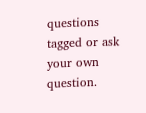questions tagged or ask your own question.